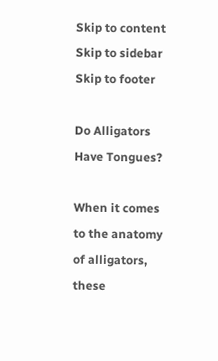Skip to content Skip to sidebar Skip to footer

Do Alligators Have Tongues?

When it comes to the anatomy of alligators, these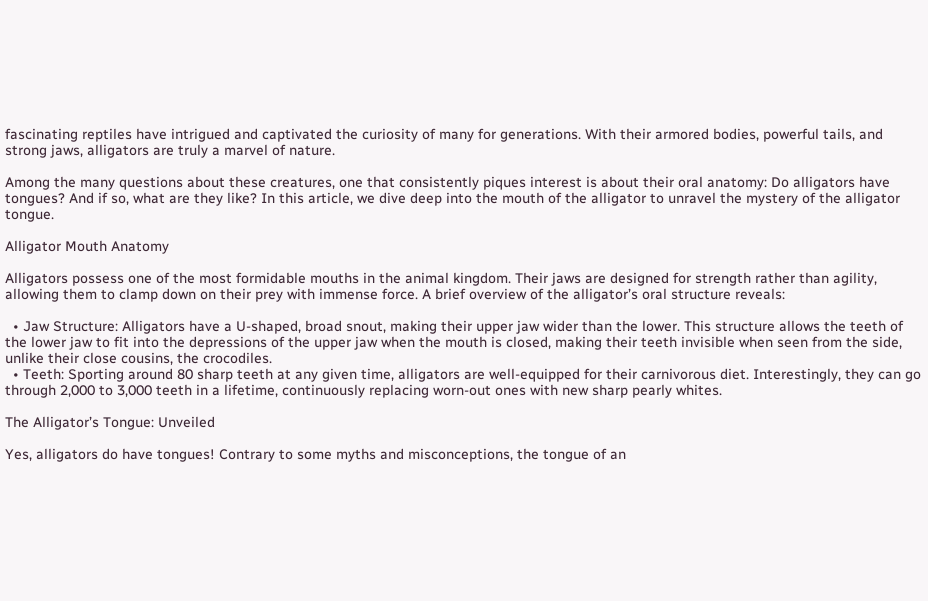fascinating reptiles have intrigued and captivated the curiosity of many for generations. With their armored bodies, powerful tails, and strong jaws, alligators are truly a marvel of nature.

Among the many questions about these creatures, one that consistently piques interest is about their oral anatomy: Do alligators have tongues? And if so, what are they like? In this article, we dive deep into the mouth of the alligator to unravel the mystery of the alligator tongue.

Alligator Mouth Anatomy

Alligators possess one of the most formidable mouths in the animal kingdom. Their jaws are designed for strength rather than agility, allowing them to clamp down on their prey with immense force. A brief overview of the alligator’s oral structure reveals:

  • Jaw Structure: Alligators have a U-shaped, broad snout, making their upper jaw wider than the lower. This structure allows the teeth of the lower jaw to fit into the depressions of the upper jaw when the mouth is closed, making their teeth invisible when seen from the side, unlike their close cousins, the crocodiles.
  • Teeth: Sporting around 80 sharp teeth at any given time, alligators are well-equipped for their carnivorous diet. Interestingly, they can go through 2,000 to 3,000 teeth in a lifetime, continuously replacing worn-out ones with new sharp pearly whites.

The Alligator’s Tongue: Unveiled

Yes, alligators do have tongues! Contrary to some myths and misconceptions, the tongue of an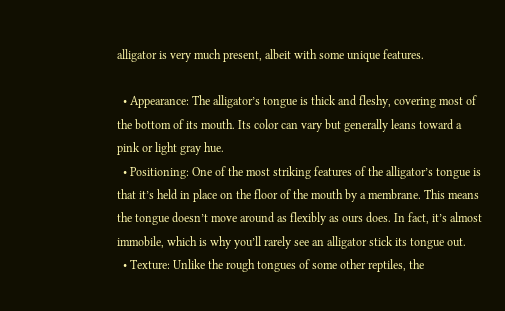alligator is very much present, albeit with some unique features.

  • Appearance: The alligator’s tongue is thick and fleshy, covering most of the bottom of its mouth. Its color can vary but generally leans toward a pink or light gray hue.
  • Positioning: One of the most striking features of the alligator’s tongue is that it’s held in place on the floor of the mouth by a membrane. This means the tongue doesn’t move around as flexibly as ours does. In fact, it’s almost immobile, which is why you’ll rarely see an alligator stick its tongue out.
  • Texture: Unlike the rough tongues of some other reptiles, the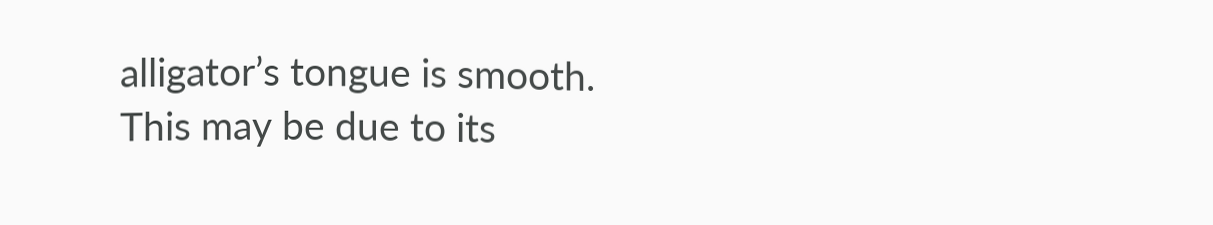alligator’s tongue is smooth. This may be due to its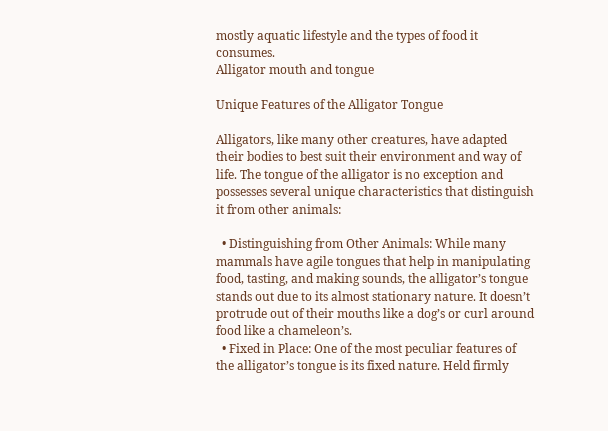mostly aquatic lifestyle and the types of food it consumes.
Alligator mouth and tongue

Unique Features of the Alligator Tongue

Alligators, like many other creatures, have adapted their bodies to best suit their environment and way of life. The tongue of the alligator is no exception and possesses several unique characteristics that distinguish it from other animals:

  • Distinguishing from Other Animals: While many mammals have agile tongues that help in manipulating food, tasting, and making sounds, the alligator’s tongue stands out due to its almost stationary nature. It doesn’t protrude out of their mouths like a dog’s or curl around food like a chameleon’s.
  • Fixed in Place: One of the most peculiar features of the alligator’s tongue is its fixed nature. Held firmly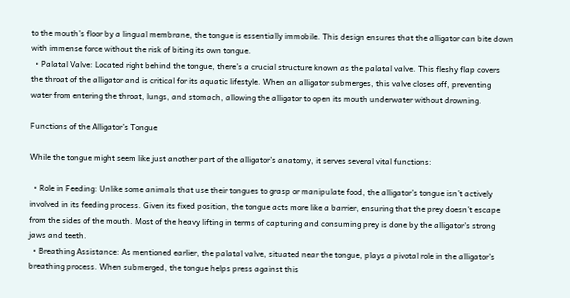to the mouth’s floor by a lingual membrane, the tongue is essentially immobile. This design ensures that the alligator can bite down with immense force without the risk of biting its own tongue.
  • Palatal Valve: Located right behind the tongue, there’s a crucial structure known as the palatal valve. This fleshy flap covers the throat of the alligator and is critical for its aquatic lifestyle. When an alligator submerges, this valve closes off, preventing water from entering the throat, lungs, and stomach, allowing the alligator to open its mouth underwater without drowning.

Functions of the Alligator’s Tongue

While the tongue might seem like just another part of the alligator’s anatomy, it serves several vital functions:

  • Role in Feeding: Unlike some animals that use their tongues to grasp or manipulate food, the alligator’s tongue isn’t actively involved in its feeding process. Given its fixed position, the tongue acts more like a barrier, ensuring that the prey doesn’t escape from the sides of the mouth. Most of the heavy lifting in terms of capturing and consuming prey is done by the alligator’s strong jaws and teeth.
  • Breathing Assistance: As mentioned earlier, the palatal valve, situated near the tongue, plays a pivotal role in the alligator’s breathing process. When submerged, the tongue helps press against this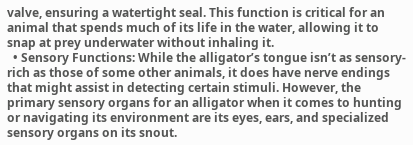valve, ensuring a watertight seal. This function is critical for an animal that spends much of its life in the water, allowing it to snap at prey underwater without inhaling it.
  • Sensory Functions: While the alligator’s tongue isn’t as sensory-rich as those of some other animals, it does have nerve endings that might assist in detecting certain stimuli. However, the primary sensory organs for an alligator when it comes to hunting or navigating its environment are its eyes, ears, and specialized sensory organs on its snout.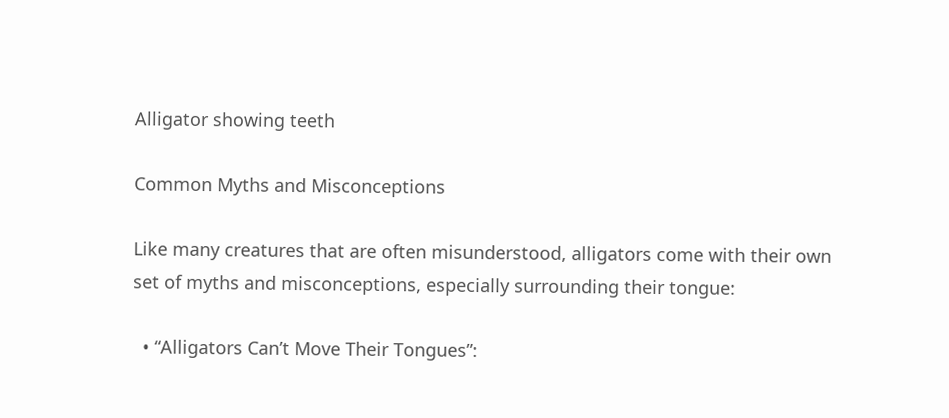Alligator showing teeth

Common Myths and Misconceptions

Like many creatures that are often misunderstood, alligators come with their own set of myths and misconceptions, especially surrounding their tongue:

  • “Alligators Can’t Move Their Tongues”: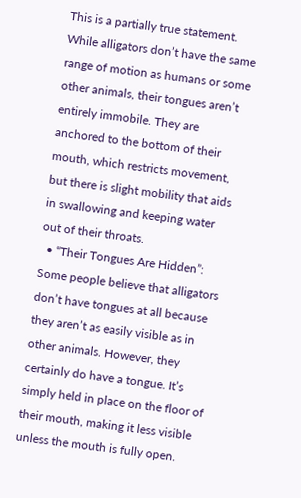This is a partially true statement. While alligators don’t have the same range of motion as humans or some other animals, their tongues aren’t entirely immobile. They are anchored to the bottom of their mouth, which restricts movement, but there is slight mobility that aids in swallowing and keeping water out of their throats.
  • “Their Tongues Are Hidden”: Some people believe that alligators don’t have tongues at all because they aren’t as easily visible as in other animals. However, they certainly do have a tongue. It’s simply held in place on the floor of their mouth, making it less visible unless the mouth is fully open.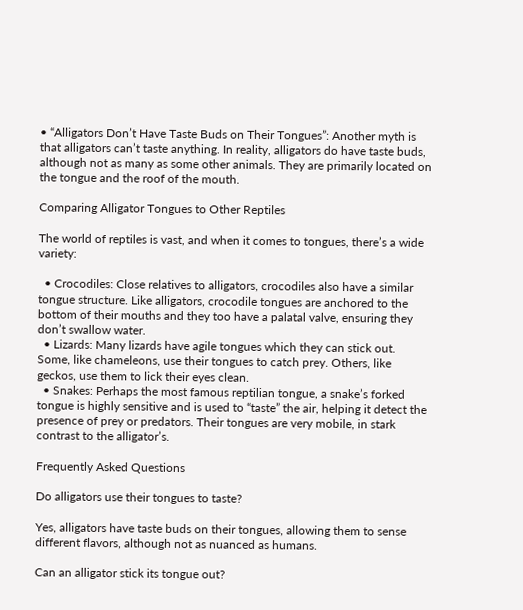• “Alligators Don’t Have Taste Buds on Their Tongues”: Another myth is that alligators can’t taste anything. In reality, alligators do have taste buds, although not as many as some other animals. They are primarily located on the tongue and the roof of the mouth.

Comparing Alligator Tongues to Other Reptiles

The world of reptiles is vast, and when it comes to tongues, there’s a wide variety:

  • Crocodiles: Close relatives to alligators, crocodiles also have a similar tongue structure. Like alligators, crocodile tongues are anchored to the bottom of their mouths and they too have a palatal valve, ensuring they don’t swallow water.
  • Lizards: Many lizards have agile tongues which they can stick out. Some, like chameleons, use their tongues to catch prey. Others, like geckos, use them to lick their eyes clean.
  • Snakes: Perhaps the most famous reptilian tongue, a snake’s forked tongue is highly sensitive and is used to “taste” the air, helping it detect the presence of prey or predators. Their tongues are very mobile, in stark contrast to the alligator’s.

Frequently Asked Questions

Do alligators use their tongues to taste?

Yes, alligators have taste buds on their tongues, allowing them to sense different flavors, although not as nuanced as humans.

Can an alligator stick its tongue out?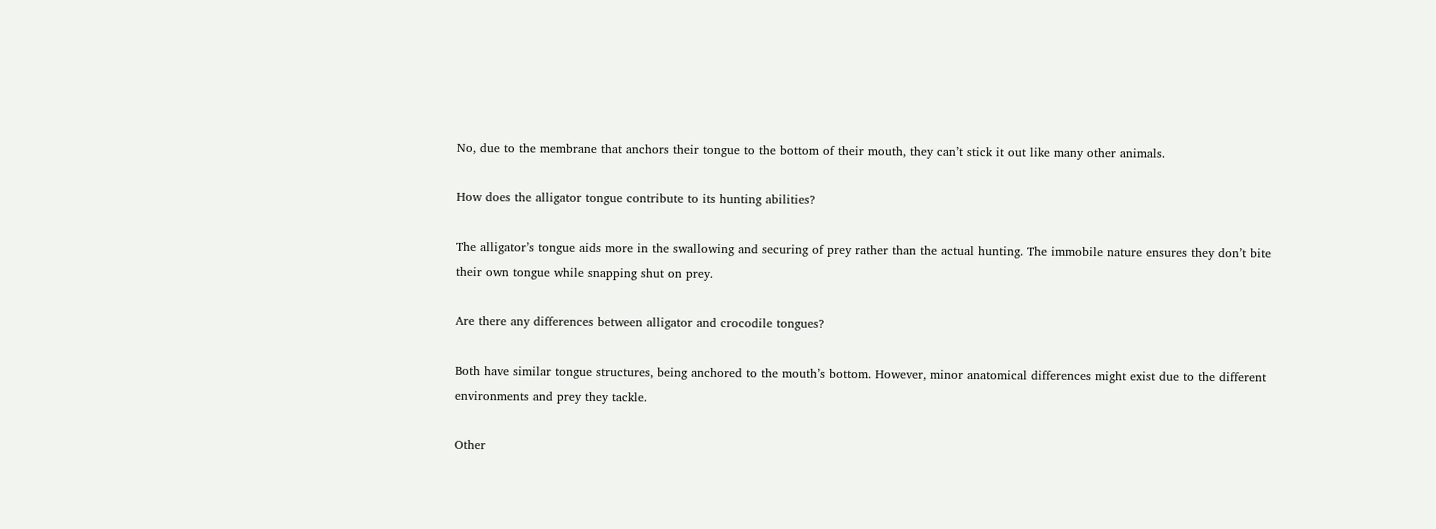No, due to the membrane that anchors their tongue to the bottom of their mouth, they can’t stick it out like many other animals.

How does the alligator tongue contribute to its hunting abilities?

The alligator’s tongue aids more in the swallowing and securing of prey rather than the actual hunting. The immobile nature ensures they don’t bite their own tongue while snapping shut on prey.

Are there any differences between alligator and crocodile tongues?

Both have similar tongue structures, being anchored to the mouth’s bottom. However, minor anatomical differences might exist due to the different environments and prey they tackle.

Other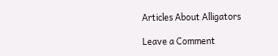Articles About Alligators

Leave a Comment